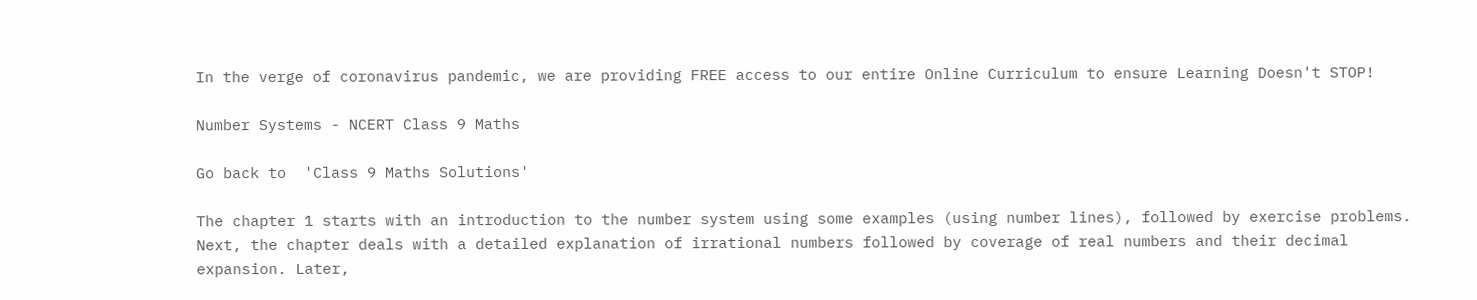In the verge of coronavirus pandemic, we are providing FREE access to our entire Online Curriculum to ensure Learning Doesn't STOP!

Number Systems - NCERT Class 9 Maths

Go back to  'Class 9 Maths Solutions'

The chapter 1 starts with an introduction to the number system using some examples (using number lines), followed by exercise problems. Next, the chapter deals with a detailed explanation of irrational numbers followed by coverage of real numbers and their decimal expansion. Later,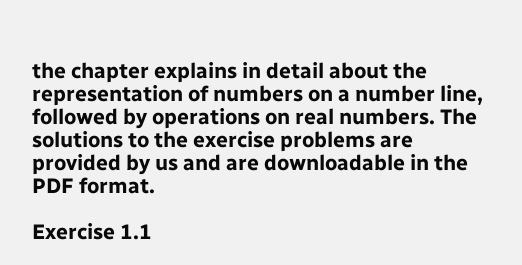the chapter explains in detail about the representation of numbers on a number line, followed by operations on real numbers. The solutions to the exercise problems are provided by us and are downloadable in the PDF format.

Exercise 1.1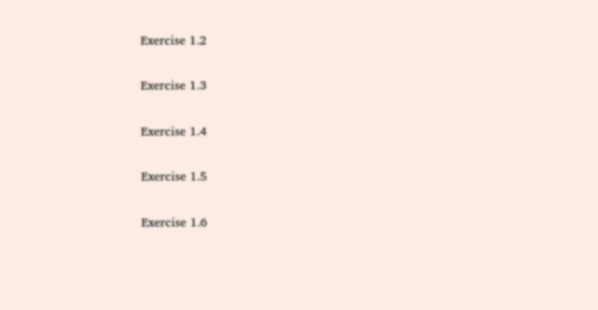Exercise 1.2

Exercise 1.3

Exercise 1.4

Exercise 1.5

Exercise 1.6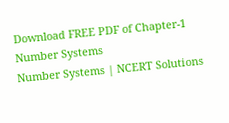Download FREE PDF of Chapter-1 Number Systems
Number Systems | NCERT Solutions